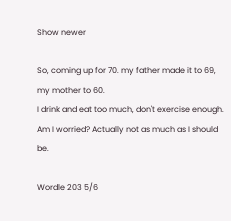Show newer

So, coming up for 70. my father made it to 69, my mother to 60.
I drink and eat too much, don't exercise enough.
Am I worried? Actually not as much as I should be.

Wordle 203 5/6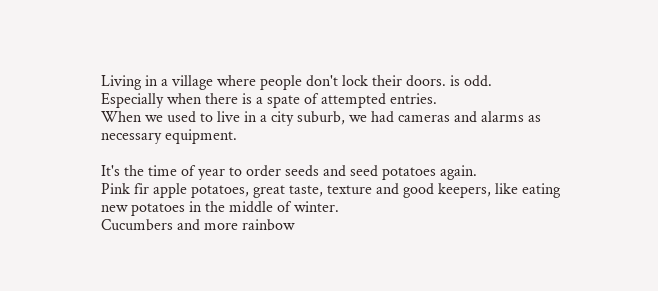Living in a village where people don't lock their doors. is odd.
Especially when there is a spate of attempted entries.
When we used to live in a city suburb, we had cameras and alarms as necessary equipment.

It's the time of year to order seeds and seed potatoes again.
Pink fir apple potatoes, great taste, texture and good keepers, like eating new potatoes in the middle of winter.
Cucumbers and more rainbow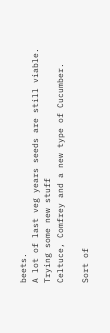beets.
A lot of last veg years seeds are still viable.
Trying some new stuff
Celtuce, Comfrey and a new type of Cucumber.

Sort of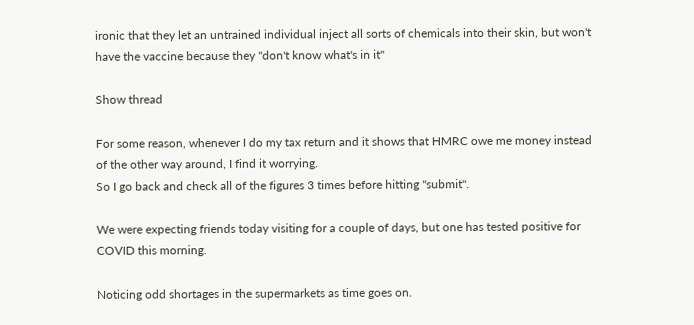ironic that they let an untrained individual inject all sorts of chemicals into their skin, but won't have the vaccine because they "don't know what's in it"

Show thread

For some reason, whenever I do my tax return and it shows that HMRC owe me money instead of the other way around, I find it worrying.
So I go back and check all of the figures 3 times before hitting "submit".

We were expecting friends today visiting for a couple of days, but one has tested positive for COVID this morning.

Noticing odd shortages in the supermarkets as time goes on.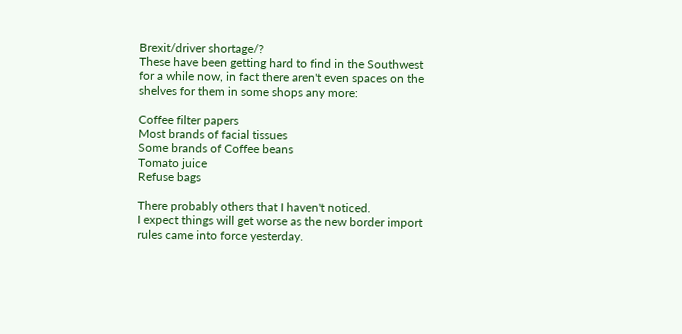Brexit/driver shortage/?
These have been getting hard to find in the Southwest for a while now, in fact there aren't even spaces on the shelves for them in some shops any more:

Coffee filter papers
Most brands of facial tissues
Some brands of Coffee beans
Tomato juice
Refuse bags

There probably others that I haven't noticed.
I expect things will get worse as the new border import rules came into force yesterday.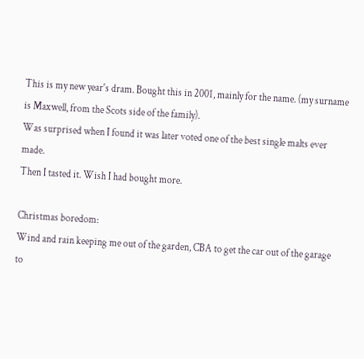This is my new year's dram. Bought this in 2001, mainly for the name. (my surname is Maxwell, from the Scots side of the family).
Was surprised when I found it was later voted one of the best single malts ever made.
Then I tasted it. Wish I had bought more.

Christmas boredom:
Wind and rain keeping me out of the garden, CBA to get the car out of the garage to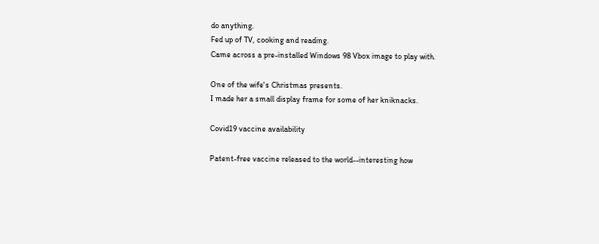do anything.
Fed up of TV, cooking and reading.
Came across a pre-installed Windows 98 Vbox image to play with.

One of the wife's Christmas presents.
I made her a small display frame for some of her kniknacks.

Covid19 vaccine availability

Patent-free vaccine released to the world--interesting how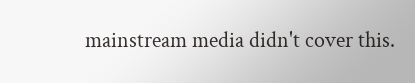mainstream media didn't cover this.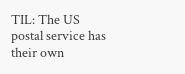TIL: The US postal service has their own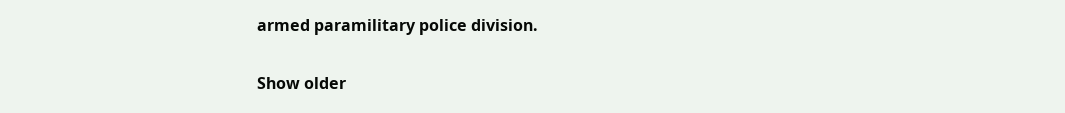armed paramilitary police division.

Show older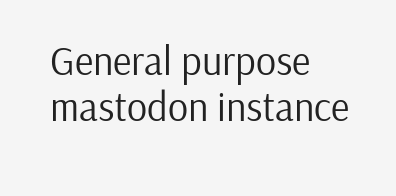General purpose mastodon instance